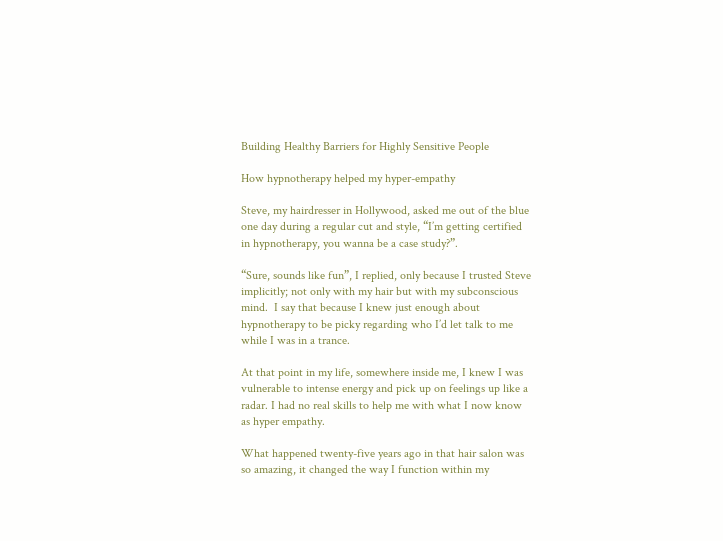Building Healthy Barriers for Highly Sensitive People

How hypnotherapy helped my hyper-empathy

Steve, my hairdresser in Hollywood, asked me out of the blue one day during a regular cut and style, “I’m getting certified in hypnotherapy, you wanna be a case study?”.

“Sure, sounds like fun”, I replied, only because I trusted Steve implicitly; not only with my hair but with my subconscious mind.  I say that because I knew just enough about hypnotherapy to be picky regarding who I’d let talk to me while I was in a trance.

At that point in my life, somewhere inside me, I knew I was vulnerable to intense energy and pick up on feelings up like a radar. I had no real skills to help me with what I now know as hyper empathy.

What happened twenty-five years ago in that hair salon was so amazing, it changed the way I function within my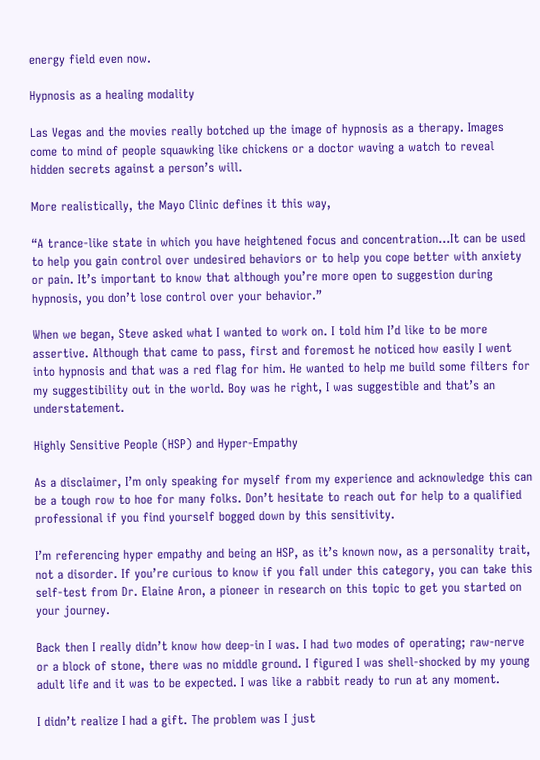energy field even now.

Hypnosis as a healing modality

Las Vegas and the movies really botched up the image of hypnosis as a therapy. Images come to mind of people squawking like chickens or a doctor waving a watch to reveal hidden secrets against a person’s will.

More realistically, the Mayo Clinic defines it this way,

“A trance-like state in which you have heightened focus and concentration…It can be used to help you gain control over undesired behaviors or to help you cope better with anxiety or pain. It’s important to know that although you’re more open to suggestion during hypnosis, you don’t lose control over your behavior.”

When we began, Steve asked what I wanted to work on. I told him I’d like to be more assertive. Although that came to pass, first and foremost he noticed how easily I went into hypnosis and that was a red flag for him. He wanted to help me build some filters for my suggestibility out in the world. Boy was he right, I was suggestible and that’s an understatement.

Highly Sensitive People (HSP) and Hyper-Empathy

As a disclaimer, I’m only speaking for myself from my experience and acknowledge this can be a tough row to hoe for many folks. Don’t hesitate to reach out for help to a qualified professional if you find yourself bogged down by this sensitivity.

I’m referencing hyper empathy and being an HSP, as it’s known now, as a personality trait, not a disorder. If you’re curious to know if you fall under this category, you can take this self-test from Dr. Elaine Aron, a pioneer in research on this topic to get you started on your journey.

Back then I really didn’t know how deep-in I was. I had two modes of operating; raw-nerve or a block of stone, there was no middle ground. I figured I was shell-shocked by my young adult life and it was to be expected. I was like a rabbit ready to run at any moment.

I didn’t realize I had a gift. The problem was I just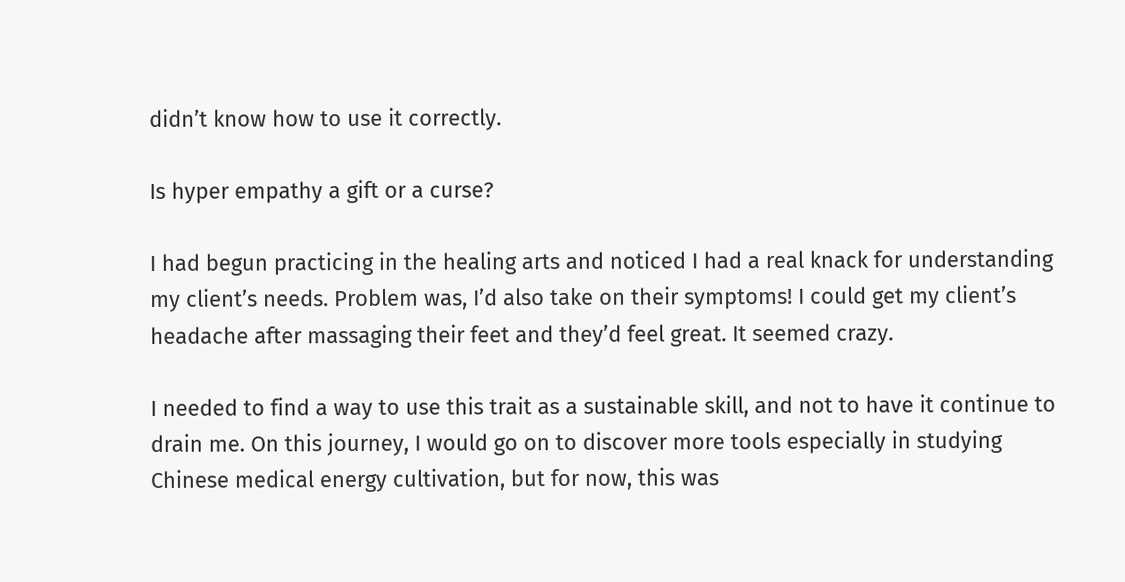didn’t know how to use it correctly.

Is hyper empathy a gift or a curse?

I had begun practicing in the healing arts and noticed I had a real knack for understanding my client’s needs. Problem was, I’d also take on their symptoms! I could get my client’s headache after massaging their feet and they’d feel great. It seemed crazy.

I needed to find a way to use this trait as a sustainable skill, and not to have it continue to drain me. On this journey, I would go on to discover more tools especially in studying Chinese medical energy cultivation, but for now, this was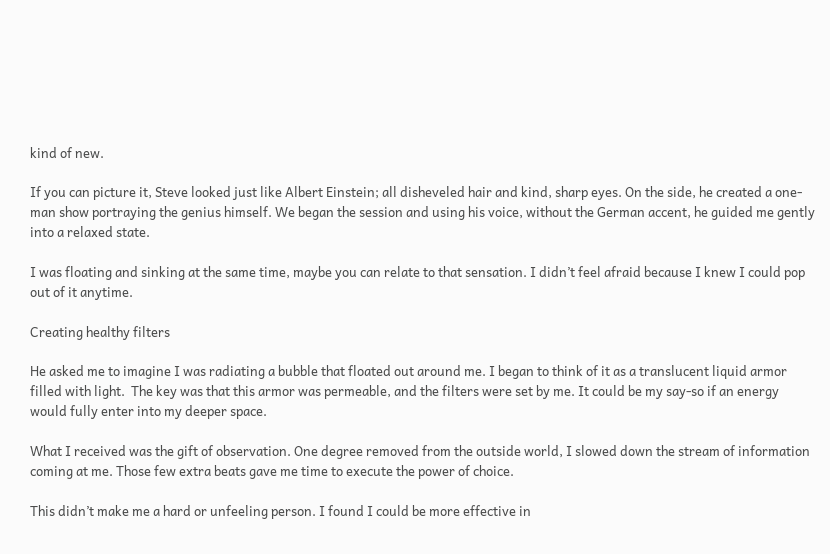kind of new.

If you can picture it, Steve looked just like Albert Einstein; all disheveled hair and kind, sharp eyes. On the side, he created a one-man show portraying the genius himself. We began the session and using his voice, without the German accent, he guided me gently into a relaxed state.

I was floating and sinking at the same time, maybe you can relate to that sensation. I didn’t feel afraid because I knew I could pop out of it anytime.

Creating healthy filters

He asked me to imagine I was radiating a bubble that floated out around me. I began to think of it as a translucent liquid armor filled with light.  The key was that this armor was permeable, and the filters were set by me. It could be my say-so if an energy would fully enter into my deeper space.

What I received was the gift of observation. One degree removed from the outside world, I slowed down the stream of information coming at me. Those few extra beats gave me time to execute the power of choice.

This didn’t make me a hard or unfeeling person. I found I could be more effective in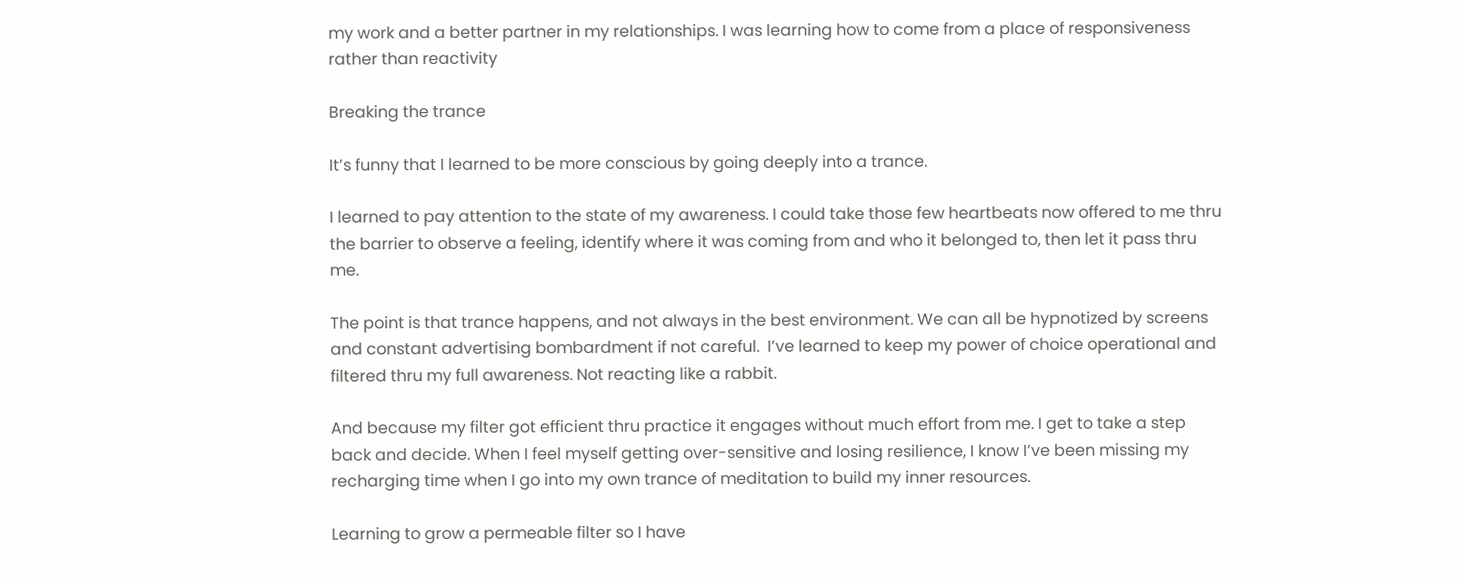my work and a better partner in my relationships. I was learning how to come from a place of responsiveness rather than reactivity

Breaking the trance

It’s funny that I learned to be more conscious by going deeply into a trance.

I learned to pay attention to the state of my awareness. I could take those few heartbeats now offered to me thru the barrier to observe a feeling, identify where it was coming from and who it belonged to, then let it pass thru me.

The point is that trance happens, and not always in the best environment. We can all be hypnotized by screens and constant advertising bombardment if not careful.  I’ve learned to keep my power of choice operational and filtered thru my full awareness. Not reacting like a rabbit.

And because my filter got efficient thru practice it engages without much effort from me. I get to take a step back and decide. When I feel myself getting over-sensitive and losing resilience, I know I’ve been missing my recharging time when I go into my own trance of meditation to build my inner resources.

Learning to grow a permeable filter so I have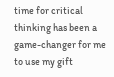time for critical thinking has been a game-changer for me to use my gift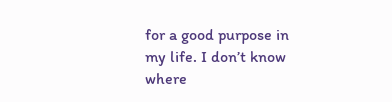for a good purpose in my life. I don’t know where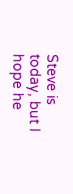Steve is today, but I hope he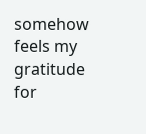somehow feels my gratitude for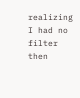realizing I had no filter then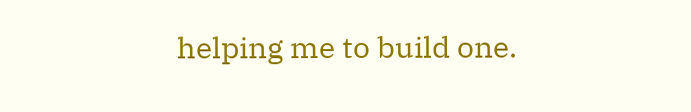helping me to build one.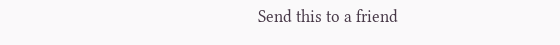Send this to a friend